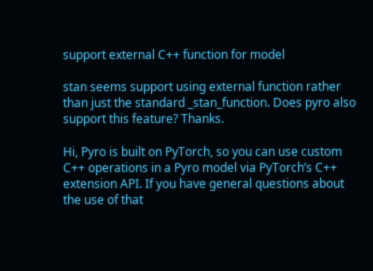support external C++ function for model

stan seems support using external function rather than just the standard _stan_function. Does pyro also support this feature? Thanks.

Hi, Pyro is built on PyTorch, so you can use custom C++ operations in a Pyro model via PyTorch’s C++ extension API. If you have general questions about the use of that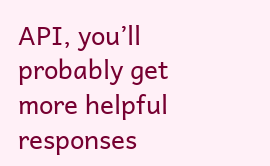API, you’ll probably get more helpful responses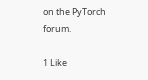on the PyTorch forum.

1 Like